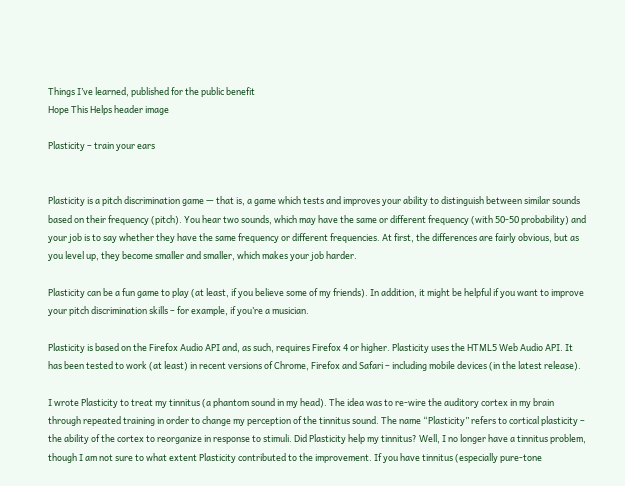Things I’ve learned, published for the public benefit
Hope This Helps header image

Plasticity – train your ears


Plasticity is a pitch discrimination game — that is, a game which tests and improves your ability to distinguish between similar sounds based on their frequency (pitch). You hear two sounds, which may have the same or different frequency (with 50-50 probability) and your job is to say whether they have the same frequency or different frequencies. At first, the differences are fairly obvious, but as you level up, they become smaller and smaller, which makes your job harder.

Plasticity can be a fun game to play (at least, if you believe some of my friends). In addition, it might be helpful if you want to improve your pitch discrimination skills – for example, if you’re a musician.

Plasticity is based on the Firefox Audio API and, as such, requires Firefox 4 or higher. Plasticity uses the HTML5 Web Audio API. It has been tested to work (at least) in recent versions of Chrome, Firefox and Safari – including mobile devices (in the latest release).

I wrote Plasticity to treat my tinnitus (a phantom sound in my head). The idea was to re-wire the auditory cortex in my brain through repeated training in order to change my perception of the tinnitus sound. The name “Plasticity” refers to cortical plasticity – the ability of the cortex to reorganize in response to stimuli. Did Plasticity help my tinnitus? Well, I no longer have a tinnitus problem, though I am not sure to what extent Plasticity contributed to the improvement. If you have tinnitus (especially pure-tone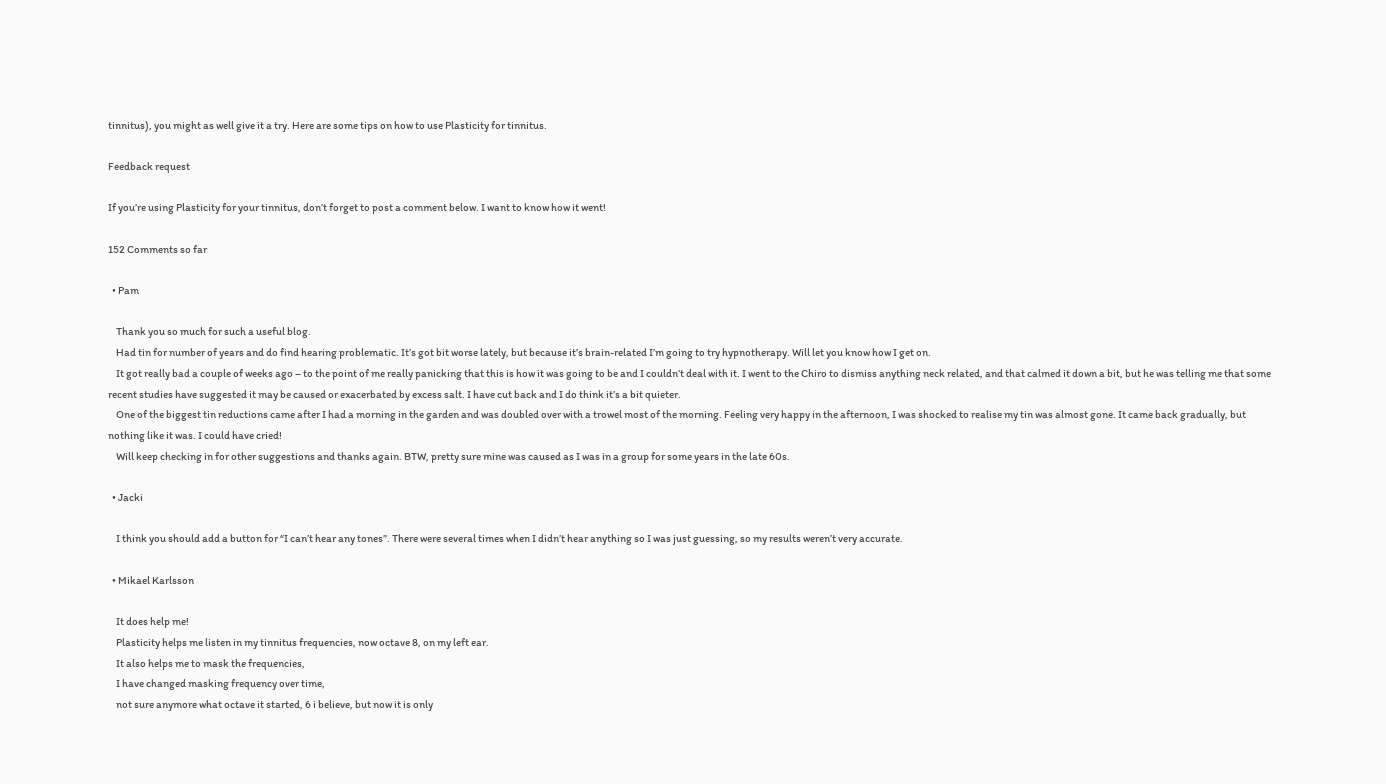tinnitus), you might as well give it a try. Here are some tips on how to use Plasticity for tinnitus.

Feedback request

If you’re using Plasticity for your tinnitus, don’t forget to post a comment below. I want to know how it went!

152 Comments so far

  • Pam

    Thank you so much for such a useful blog.
    Had tin for number of years and do find hearing problematic. It’s got bit worse lately, but because it’s brain-related I’m going to try hypnotherapy. Will let you know how I get on.
    It got really bad a couple of weeks ago – to the point of me really panicking that this is how it was going to be and I couldn’t deal with it. I went to the Chiro to dismiss anything neck related, and that calmed it down a bit, but he was telling me that some recent studies have suggested it may be caused or exacerbated by excess salt. I have cut back and I do think it’s a bit quieter.
    One of the biggest tin reductions came after I had a morning in the garden and was doubled over with a trowel most of the morning. Feeling very happy in the afternoon, I was shocked to realise my tin was almost gone. It came back gradually, but nothing like it was. I could have cried!
    Will keep checking in for other suggestions and thanks again. BTW, pretty sure mine was caused as I was in a group for some years in the late 60s.

  • Jacki

    I think you should add a button for “I can’t hear any tones”. There were several times when I didn’t hear anything so I was just guessing, so my results weren’t very accurate.

  • Mikael Karlsson

    It does help me!
    Plasticity helps me listen in my tinnitus frequencies, now octave 8, on my left ear.
    It also helps me to mask the frequencies,
    I have changed masking frequency over time,
    not sure anymore what octave it started, 6 i believe, but now it is only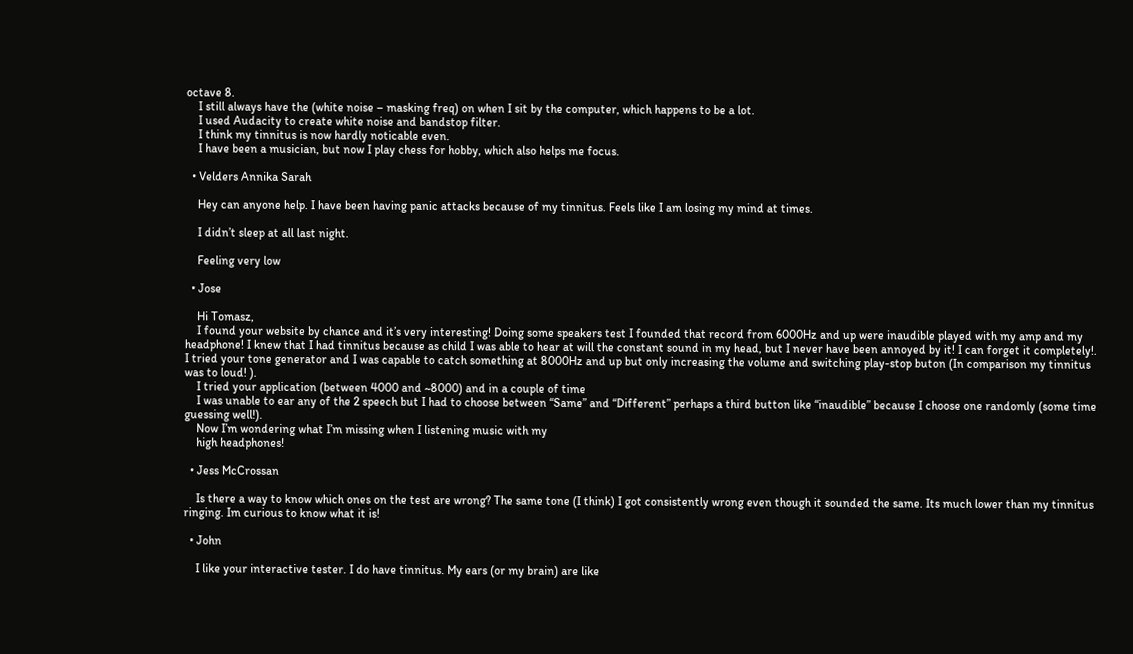octave 8.
    I still always have the (white noise – masking freq) on when I sit by the computer, which happens to be a lot.
    I used Audacity to create white noise and bandstop filter.
    I think my tinnitus is now hardly noticable even.
    I have been a musician, but now I play chess for hobby, which also helps me focus.

  • Velders Annika Sarah

    Hey can anyone help. I have been having panic attacks because of my tinnitus. Feels like I am losing my mind at times.

    I didn’t sleep at all last night.

    Feeling very low

  • Jose

    Hi Tomasz,
    I found your website by chance and it’s very interesting! Doing some speakers test I founded that record from 6000Hz and up were inaudible played with my amp and my headphone! I knew that I had tinnitus because as child I was able to hear at will the constant sound in my head, but I never have been annoyed by it! I can forget it completely!. I tried your tone generator and I was capable to catch something at 8000Hz and up but only increasing the volume and switching play-stop buton (In comparison my tinnitus was to loud! ).
    I tried your application (between 4000 and ~8000) and in a couple of time
    I was unable to ear any of the 2 speech but I had to choose between “Same” and “Different” perhaps a third button like “inaudible” because I choose one randomly (some time guessing well!).
    Now I’m wondering what I’m missing when I listening music with my
    high headphones!

  • Jess McCrossan

    Is there a way to know which ones on the test are wrong? The same tone (I think) I got consistently wrong even though it sounded the same. Its much lower than my tinnitus ringing. Im curious to know what it is!

  • John

    I like your interactive tester. I do have tinnitus. My ears (or my brain) are like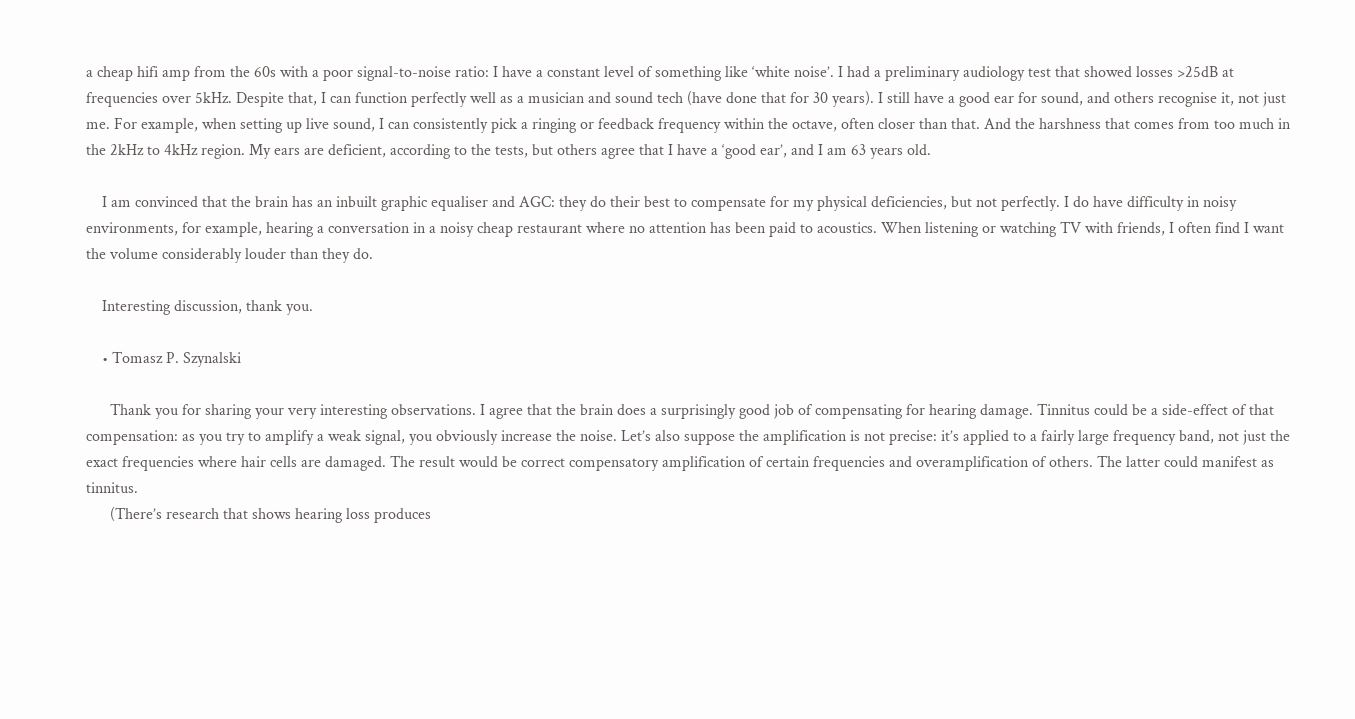a cheap hifi amp from the 60s with a poor signal-to-noise ratio: I have a constant level of something like ‘white noise’. I had a preliminary audiology test that showed losses >25dB at frequencies over 5kHz. Despite that, I can function perfectly well as a musician and sound tech (have done that for 30 years). I still have a good ear for sound, and others recognise it, not just me. For example, when setting up live sound, I can consistently pick a ringing or feedback frequency within the octave, often closer than that. And the harshness that comes from too much in the 2kHz to 4kHz region. My ears are deficient, according to the tests, but others agree that I have a ‘good ear’, and I am 63 years old.

    I am convinced that the brain has an inbuilt graphic equaliser and AGC: they do their best to compensate for my physical deficiencies, but not perfectly. I do have difficulty in noisy environments, for example, hearing a conversation in a noisy cheap restaurant where no attention has been paid to acoustics. When listening or watching TV with friends, I often find I want the volume considerably louder than they do.

    Interesting discussion, thank you.

    • Tomasz P. Szynalski

      Thank you for sharing your very interesting observations. I agree that the brain does a surprisingly good job of compensating for hearing damage. Tinnitus could be a side-effect of that compensation: as you try to amplify a weak signal, you obviously increase the noise. Let’s also suppose the amplification is not precise: it’s applied to a fairly large frequency band, not just the exact frequencies where hair cells are damaged. The result would be correct compensatory amplification of certain frequencies and overamplification of others. The latter could manifest as tinnitus.
      (There’s research that shows hearing loss produces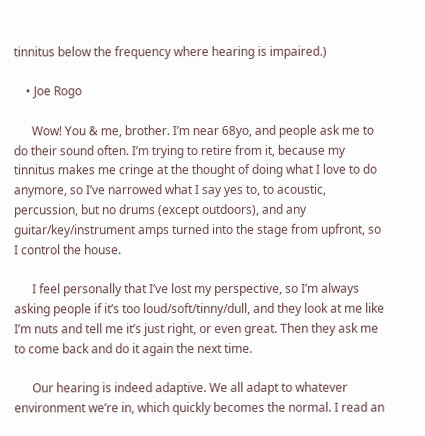tinnitus below the frequency where hearing is impaired.)

    • Joe Rogo

      Wow! You & me, brother. I’m near 68yo, and people ask me to do their sound often. I’m trying to retire from it, because my tinnitus makes me cringe at the thought of doing what I love to do anymore, so I’ve narrowed what I say yes to, to acoustic, percussion, but no drums (except outdoors), and any guitar/key/instrument amps turned into the stage from upfront, so I control the house.

      I feel personally that I’ve lost my perspective, so I’m always asking people if it’s too loud/soft/tinny/dull, and they look at me like I’m nuts and tell me it’s just right, or even great. Then they ask me to come back and do it again the next time.

      Our hearing is indeed adaptive. We all adapt to whatever environment we’re in, which quickly becomes the normal. I read an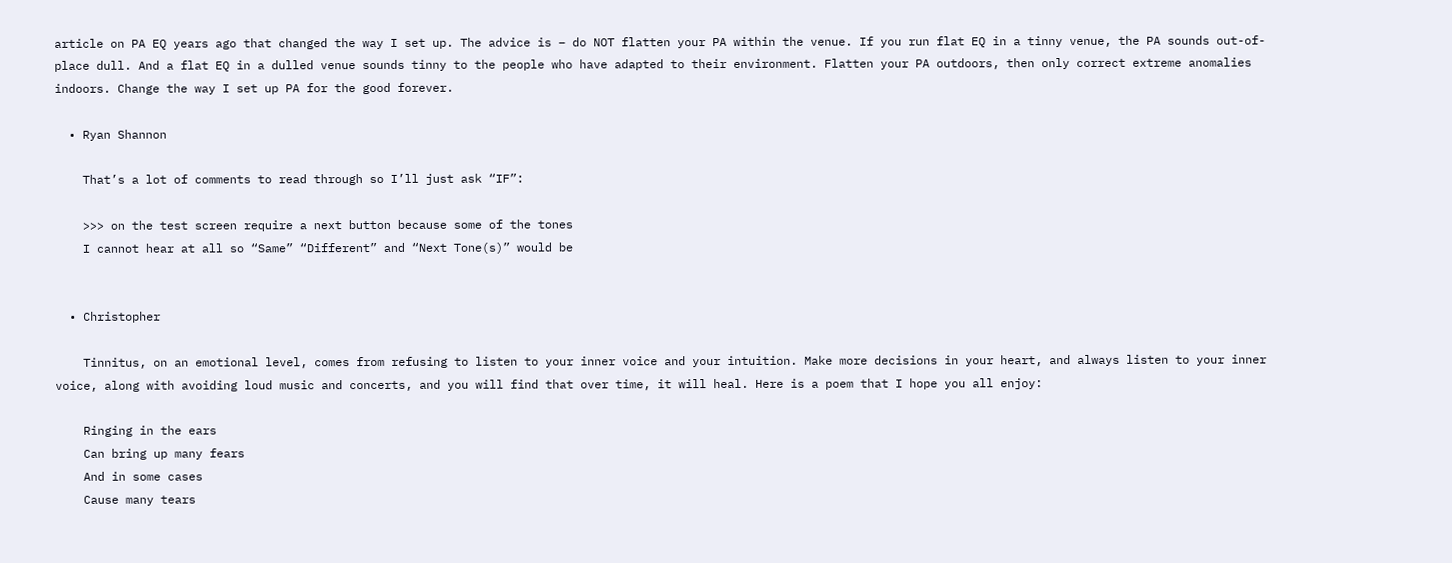article on PA EQ years ago that changed the way I set up. The advice is – do NOT flatten your PA within the venue. If you run flat EQ in a tinny venue, the PA sounds out-of-place dull. And a flat EQ in a dulled venue sounds tinny to the people who have adapted to their environment. Flatten your PA outdoors, then only correct extreme anomalies indoors. Change the way I set up PA for the good forever.

  • Ryan Shannon

    That’s a lot of comments to read through so I’ll just ask “IF”:

    >>> on the test screen require a next button because some of the tones
    I cannot hear at all so “Same” “Different” and “Next Tone(s)” would be


  • Christopher

    Tinnitus, on an emotional level, comes from refusing to listen to your inner voice and your intuition. Make more decisions in your heart, and always listen to your inner voice, along with avoiding loud music and concerts, and you will find that over time, it will heal. Here is a poem that I hope you all enjoy:

    Ringing in the ears
    Can bring up many fears
    And in some cases
    Cause many tears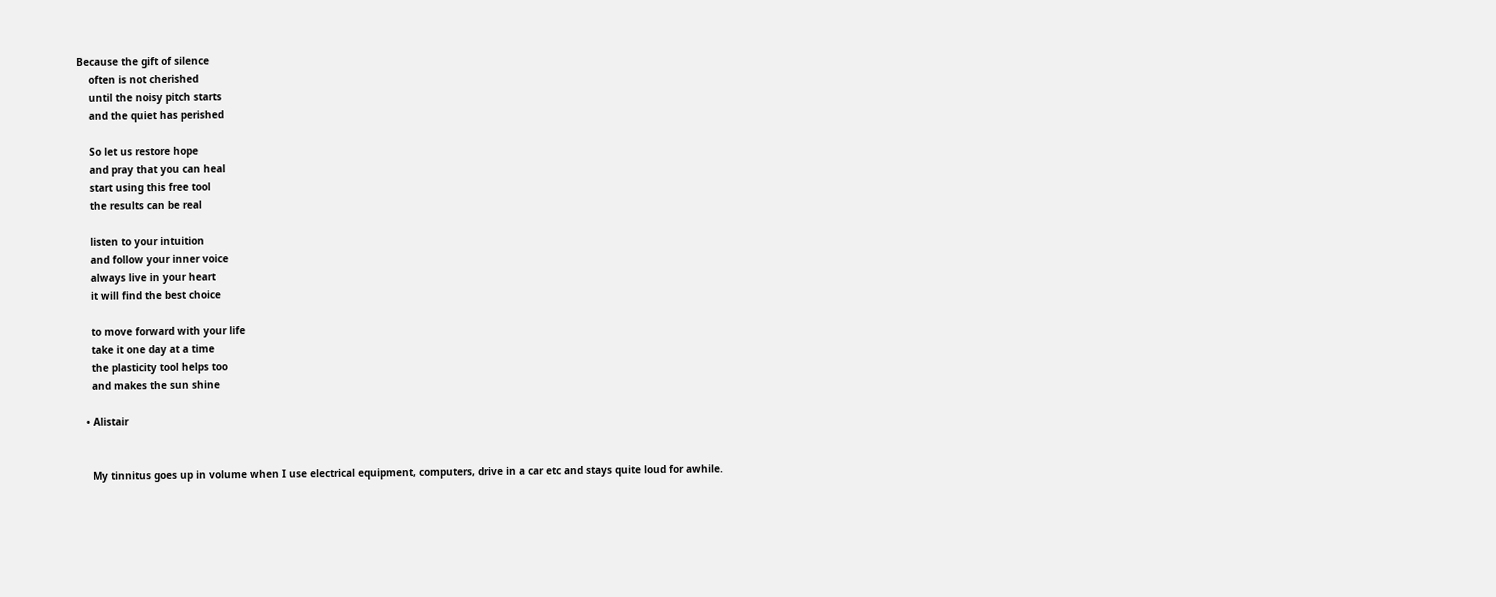Because the gift of silence
    often is not cherished
    until the noisy pitch starts
    and the quiet has perished

    So let us restore hope
    and pray that you can heal
    start using this free tool
    the results can be real

    listen to your intuition
    and follow your inner voice
    always live in your heart
    it will find the best choice

    to move forward with your life
    take it one day at a time
    the plasticity tool helps too
    and makes the sun shine

  • Alistair


    My tinnitus goes up in volume when I use electrical equipment, computers, drive in a car etc and stays quite loud for awhile.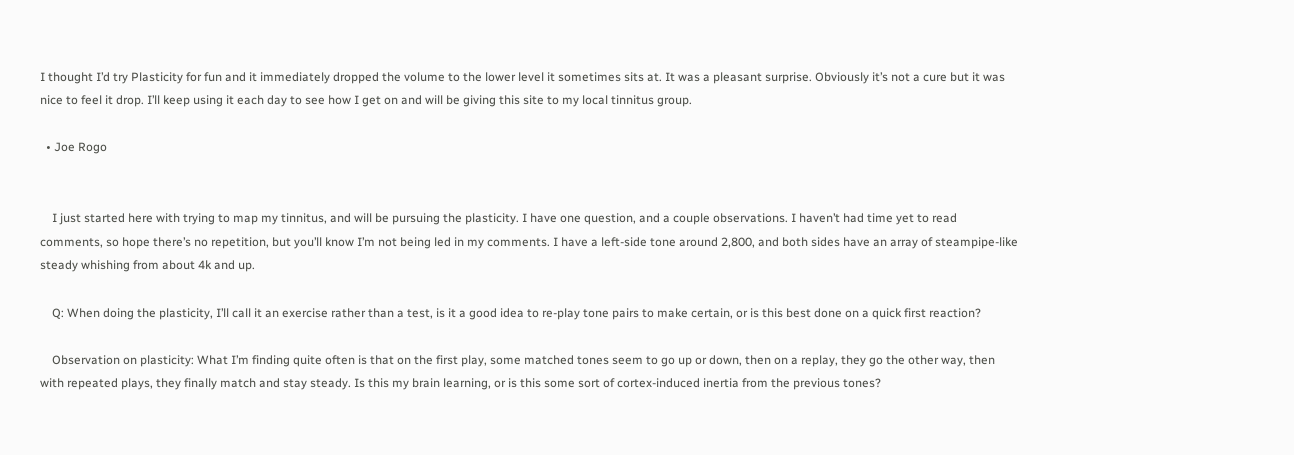I thought I’d try Plasticity for fun and it immediately dropped the volume to the lower level it sometimes sits at. It was a pleasant surprise. Obviously it’s not a cure but it was nice to feel it drop. I’ll keep using it each day to see how I get on and will be giving this site to my local tinnitus group.

  • Joe Rogo


    I just started here with trying to map my tinnitus, and will be pursuing the plasticity. I have one question, and a couple observations. I haven’t had time yet to read comments, so hope there’s no repetition, but you’ll know I’m not being led in my comments. I have a left-side tone around 2,800, and both sides have an array of steampipe-like steady whishing from about 4k and up.

    Q: When doing the plasticity, I’ll call it an exercise rather than a test, is it a good idea to re-play tone pairs to make certain, or is this best done on a quick first reaction?

    Observation on plasticity: What I’m finding quite often is that on the first play, some matched tones seem to go up or down, then on a replay, they go the other way, then with repeated plays, they finally match and stay steady. Is this my brain learning, or is this some sort of cortex-induced inertia from the previous tones?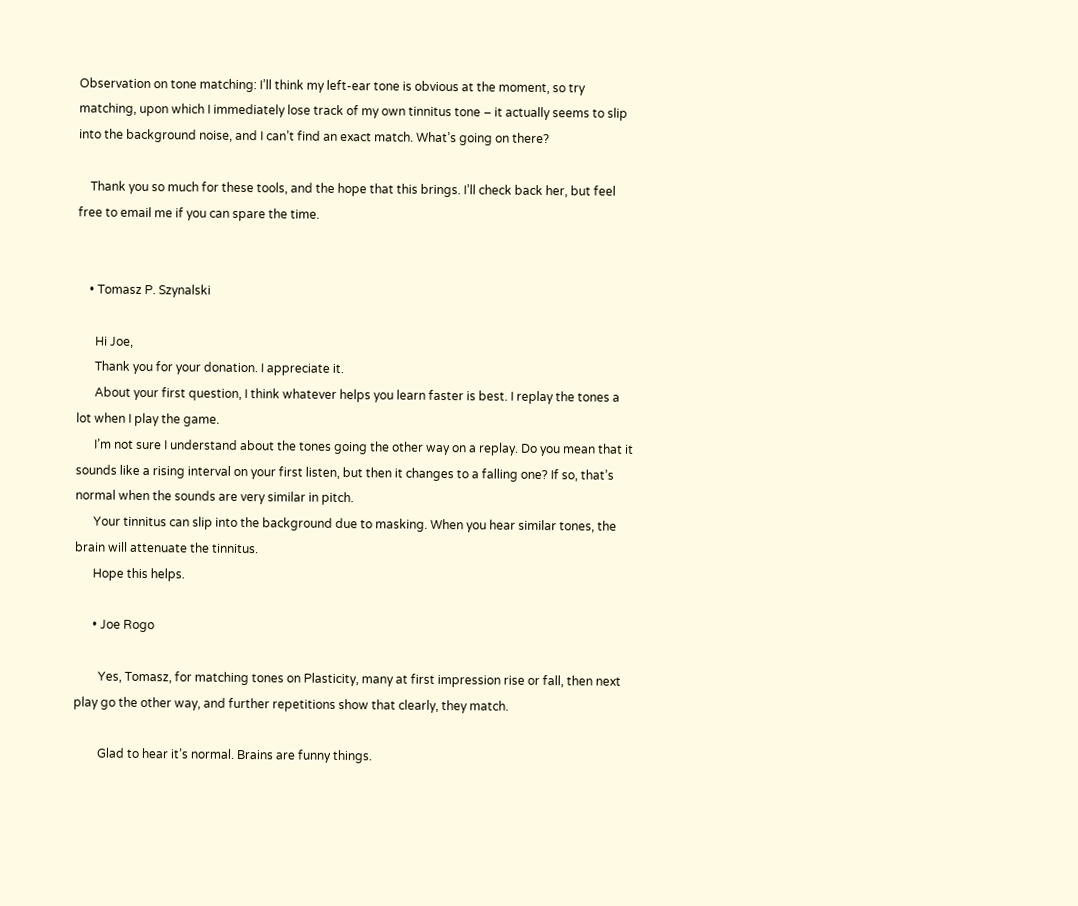Observation on tone matching: I’ll think my left-ear tone is obvious at the moment, so try matching, upon which I immediately lose track of my own tinnitus tone – it actually seems to slip into the background noise, and I can’t find an exact match. What’s going on there?

    Thank you so much for these tools, and the hope that this brings. I’ll check back her, but feel free to email me if you can spare the time.


    • Tomasz P. Szynalski

      Hi Joe,
      Thank you for your donation. I appreciate it.
      About your first question, I think whatever helps you learn faster is best. I replay the tones a lot when I play the game.
      I’m not sure I understand about the tones going the other way on a replay. Do you mean that it sounds like a rising interval on your first listen, but then it changes to a falling one? If so, that’s normal when the sounds are very similar in pitch.
      Your tinnitus can slip into the background due to masking. When you hear similar tones, the brain will attenuate the tinnitus.
      Hope this helps.

      • Joe Rogo

        Yes, Tomasz, for matching tones on Plasticity, many at first impression rise or fall, then next play go the other way, and further repetitions show that clearly, they match.

        Glad to hear it’s normal. Brains are funny things.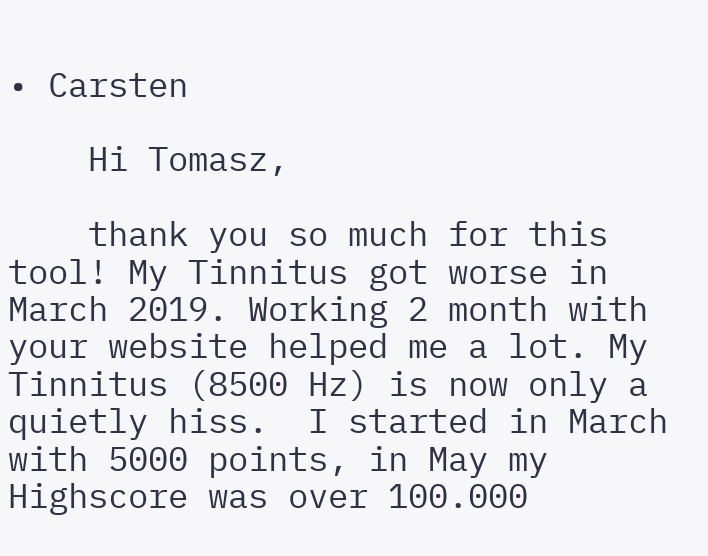• Carsten

    Hi Tomasz,

    thank you so much for this tool! My Tinnitus got worse in March 2019. Working 2 month with your website helped me a lot. My Tinnitus (8500 Hz) is now only a quietly hiss.  I started in March with 5000 points, in May my Highscore was over 100.000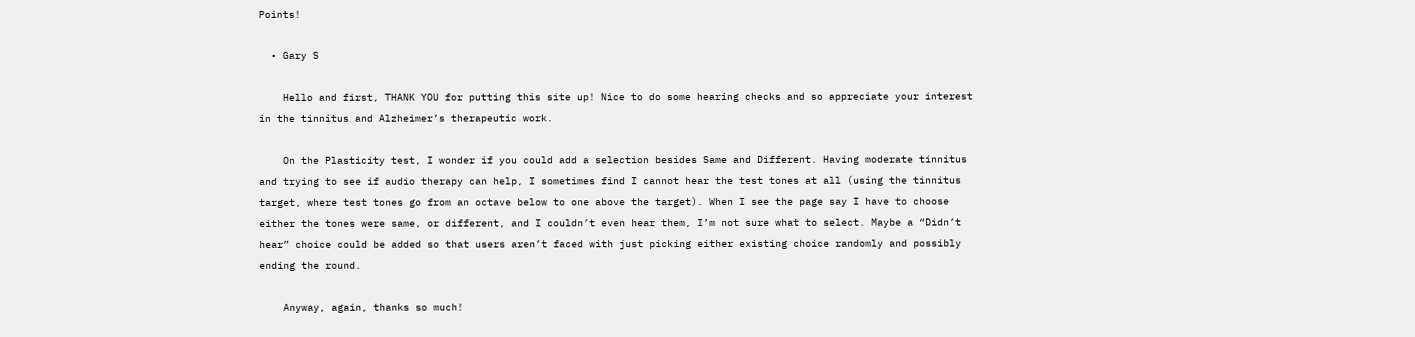Points!

  • Gary S

    Hello and first, THANK YOU for putting this site up! Nice to do some hearing checks and so appreciate your interest in the tinnitus and Alzheimer’s therapeutic work.

    On the Plasticity test, I wonder if you could add a selection besides Same and Different. Having moderate tinnitus and trying to see if audio therapy can help, I sometimes find I cannot hear the test tones at all (using the tinnitus target, where test tones go from an octave below to one above the target). When I see the page say I have to choose either the tones were same, or different, and I couldn’t even hear them, I’m not sure what to select. Maybe a “Didn’t hear” choice could be added so that users aren’t faced with just picking either existing choice randomly and possibly ending the round.

    Anyway, again, thanks so much!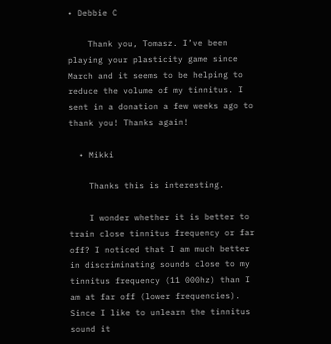• Debbie C

    Thank you, Tomasz. I’ve been playing your plasticity game since March and it seems to be helping to reduce the volume of my tinnitus. I sent in a donation a few weeks ago to thank you! Thanks again!

  • Mikki

    Thanks this is interesting.

    I wonder whether it is better to train close tinnitus frequency or far off? I noticed that I am much better in discriminating sounds close to my tinnitus frequency (11 000hz) than I am at far off (lower frequencies). Since I like to unlearn the tinnitus sound it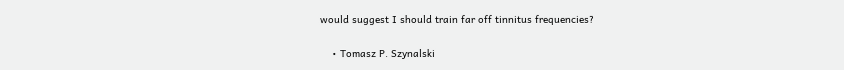would suggest I should train far off tinnitus frequencies?

    • Tomasz P. Szynalski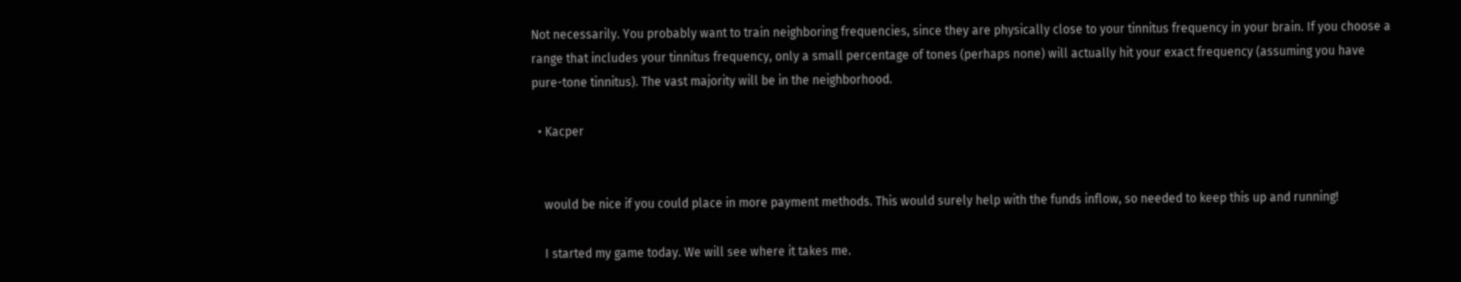Not necessarily. You probably want to train neighboring frequencies, since they are physically close to your tinnitus frequency in your brain. If you choose a range that includes your tinnitus frequency, only a small percentage of tones (perhaps none) will actually hit your exact frequency (assuming you have pure-tone tinnitus). The vast majority will be in the neighborhood.

  • Kacper


    would be nice if you could place in more payment methods. This would surely help with the funds inflow, so needed to keep this up and running!

    I started my game today. We will see where it takes me.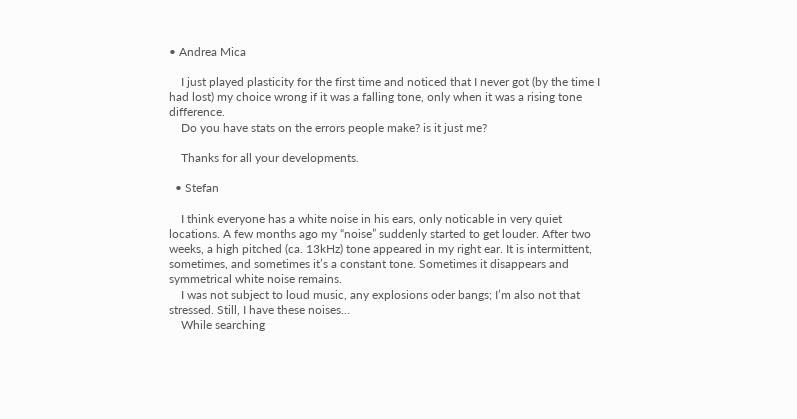• Andrea Mica

    I just played plasticity for the first time and noticed that I never got (by the time I had lost) my choice wrong if it was a falling tone, only when it was a rising tone difference.
    Do you have stats on the errors people make? is it just me?

    Thanks for all your developments.

  • Stefan

    I think everyone has a white noise in his ears, only noticable in very quiet locations. A few months ago my “noise” suddenly started to get louder. After two weeks, a high pitched (ca. 13kHz) tone appeared in my right ear. It is intermittent, sometimes, and sometimes it’s a constant tone. Sometimes it disappears and symmetrical white noise remains.
    I was not subject to loud music, any explosions oder bangs; I’m also not that stressed. Still, I have these noises…
    While searching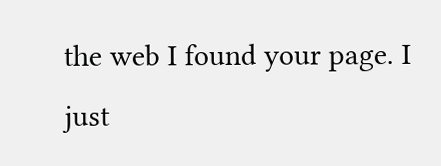the web I found your page. I just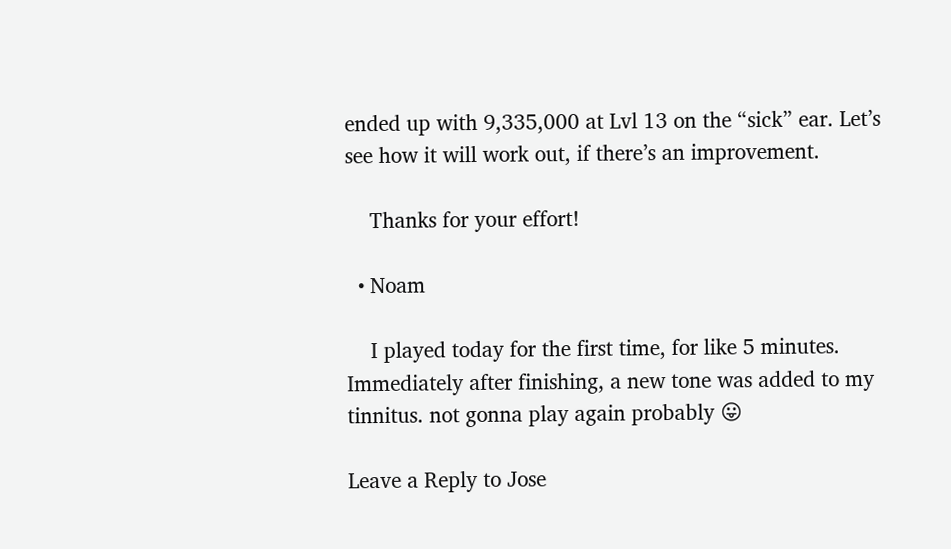ended up with 9,335,000 at Lvl 13 on the “sick” ear. Let’s see how it will work out, if there’s an improvement.

    Thanks for your effort!

  • Noam

    I played today for the first time, for like 5 minutes. Immediately after finishing, a new tone was added to my tinnitus. not gonna play again probably 😛

Leave a Reply to Jose